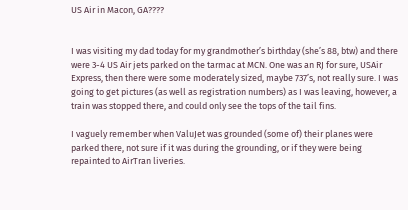US Air in Macon, GA????


I was visiting my dad today for my grandmother’s birthday (she’s 88, btw) and there were 3-4 US Air jets parked on the tarmac at MCN. One was an RJ for sure, USAir Express, then there were some moderately sized, maybe 737’s, not really sure. I was going to get pictures (as well as registration numbers) as I was leaving, however, a train was stopped there, and could only see the tops of the tail fins.

I vaguely remember when ValuJet was grounded (some of) their planes were parked there, not sure if it was during the grounding, or if they were being repainted to AirTran liveries.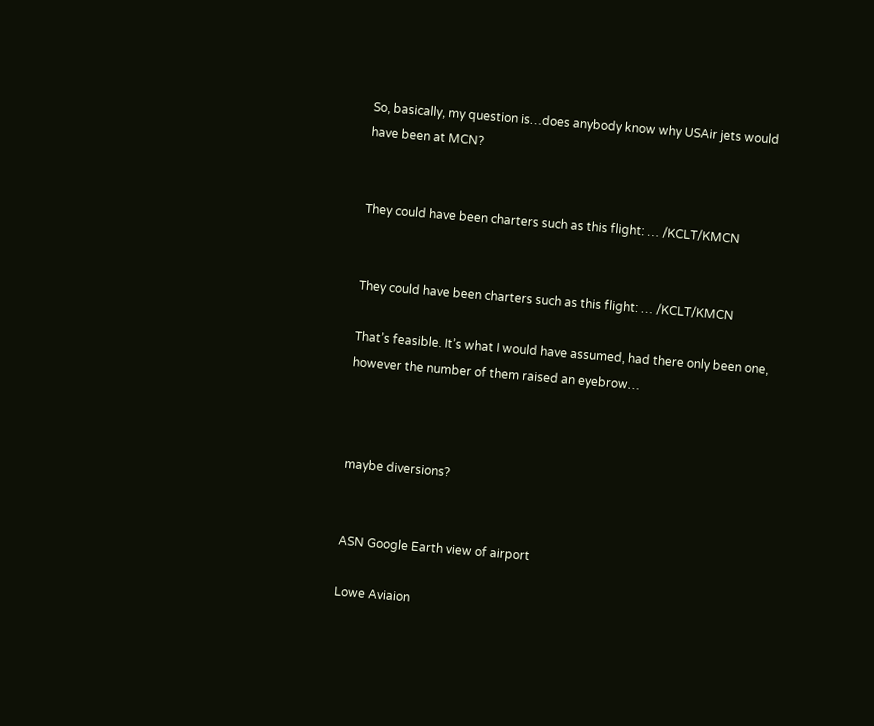So, basically, my question is…does anybody know why USAir jets would have been at MCN?


They could have been charters such as this flight: … /KCLT/KMCN


They could have been charters such as this flight: … /KCLT/KMCN

That’s feasible. It’s what I would have assumed, had there only been one, however the number of them raised an eyebrow…



maybe diversions?


ASN Google Earth view of airport

Lowe Aviaion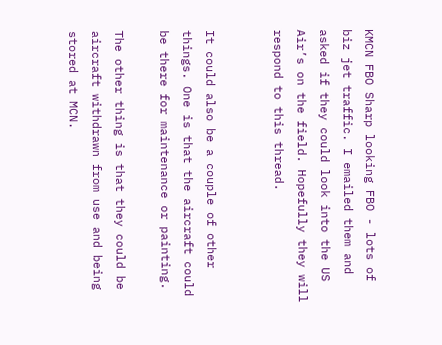KMCN FBO Sharp looking FBO - lots of biz jet traffic. I emailed them and asked if they could look into the US Air’s on the field. Hopefully they will respond to this thread.


It could also be a couple of other things. One is that the aircraft could be there for maintenance or painting.

The other thing is that they could be aircraft withdrawn from use and being stored at MCN.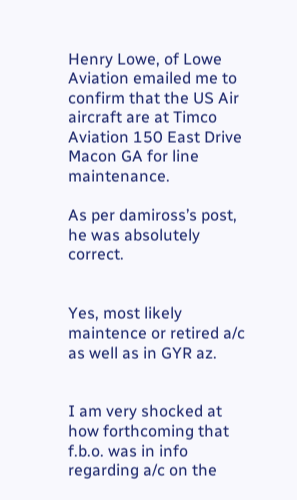Henry Lowe, of Lowe Aviation emailed me to confirm that the US Air aircraft are at Timco Aviation 150 East Drive Macon GA for line maintenance.

As per damiross’s post, he was absolutely correct.


Yes, most likely maintence or retired a/c as well as in GYR az.


I am very shocked at how forthcoming that f.b.o. was in info regarding a/c on the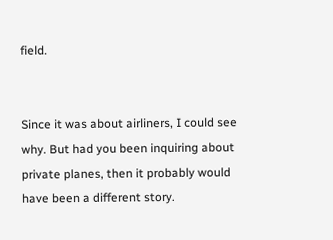field.


Since it was about airliners, I could see why. But had you been inquiring about private planes, then it probably would have been a different story.